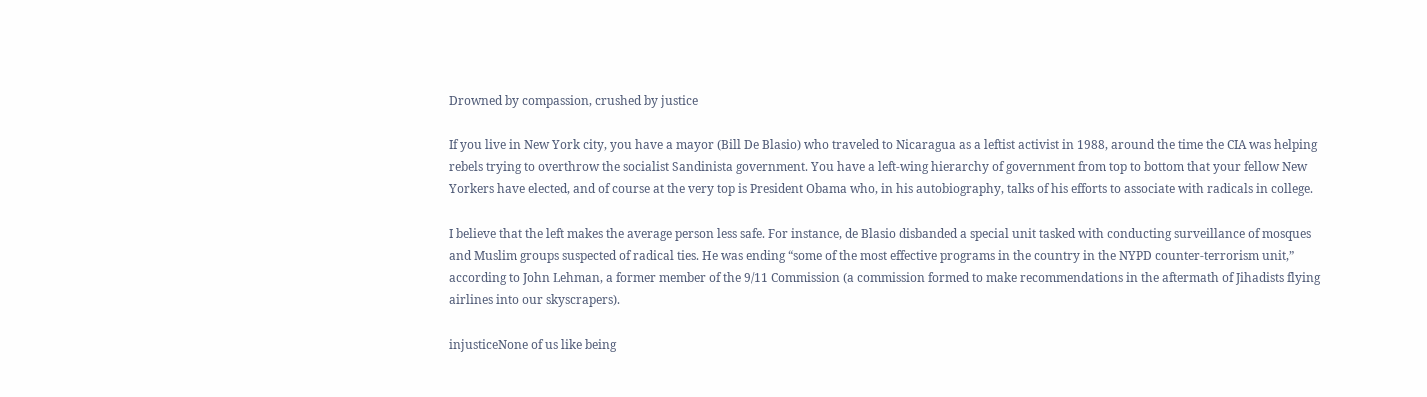Drowned by compassion, crushed by justice

If you live in New York city, you have a mayor (Bill De Blasio) who traveled to Nicaragua as a leftist activist in 1988, around the time the CIA was helping rebels trying to overthrow the socialist Sandinista government. You have a left-wing hierarchy of government from top to bottom that your fellow New Yorkers have elected, and of course at the very top is President Obama who, in his autobiography, talks of his efforts to associate with radicals in college.

I believe that the left makes the average person less safe. For instance, de Blasio disbanded a special unit tasked with conducting surveillance of mosques and Muslim groups suspected of radical ties. He was ending “some of the most effective programs in the country in the NYPD counter-terrorism unit,” according to John Lehman, a former member of the 9/11 Commission (a commission formed to make recommendations in the aftermath of Jihadists flying airlines into our skyscrapers).

injusticeNone of us like being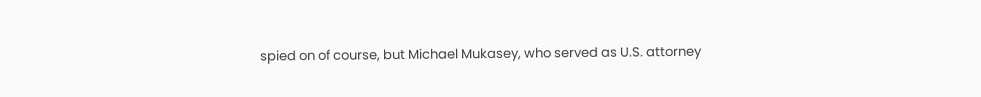spied on of course, but Michael Mukasey, who served as U.S. attorney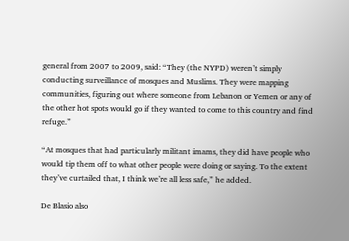general from 2007 to 2009, said: “They (the NYPD) weren’t simply conducting surveillance of mosques and Muslims. They were mapping communities, figuring out where someone from Lebanon or Yemen or any of the other hot spots would go if they wanted to come to this country and find refuge.”

“At mosques that had particularly militant imams, they did have people who would tip them off to what other people were doing or saying. To the extent they’ve curtailed that, I think we’re all less safe,” he added.

De Blasio also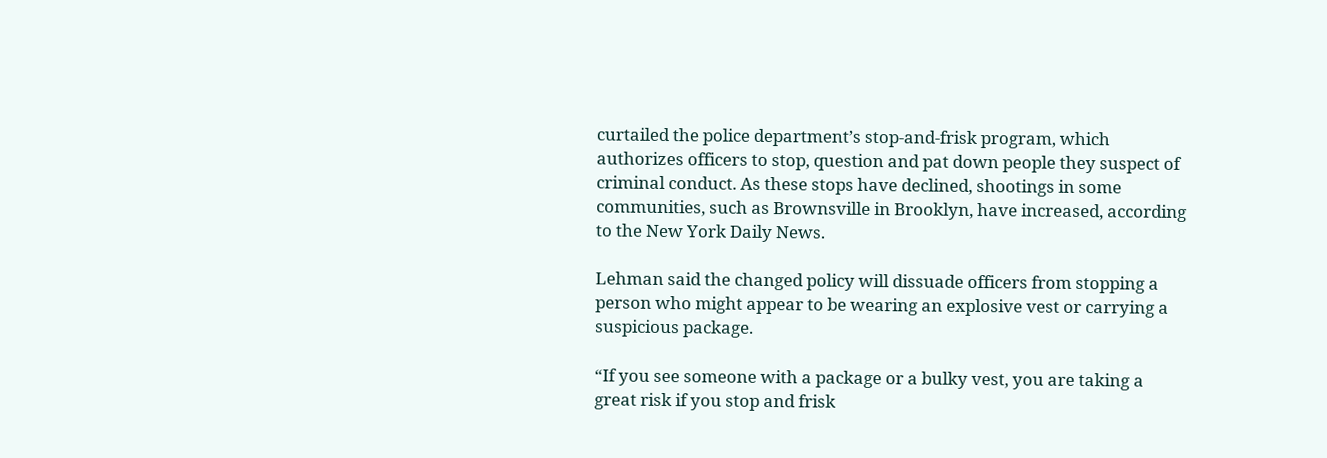curtailed the police department’s stop-and-frisk program, which authorizes officers to stop, question and pat down people they suspect of criminal conduct. As these stops have declined, shootings in some communities, such as Brownsville in Brooklyn, have increased, according to the New York Daily News.

Lehman said the changed policy will dissuade officers from stopping a person who might appear to be wearing an explosive vest or carrying a suspicious package.

“If you see someone with a package or a bulky vest, you are taking a great risk if you stop and frisk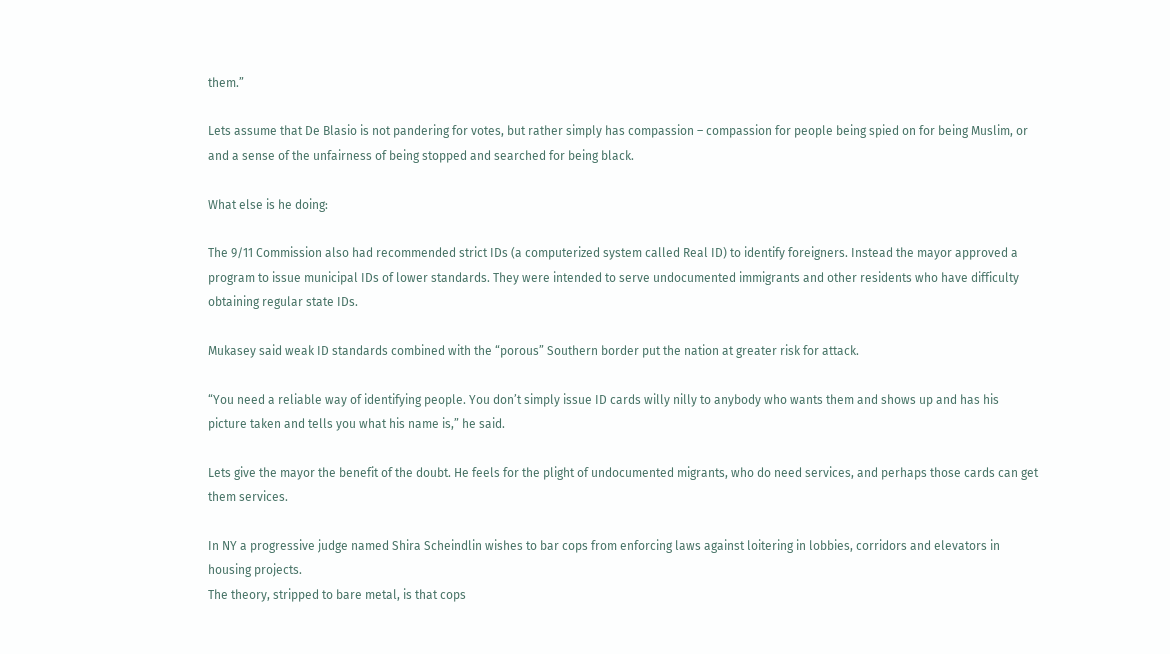them.”

Lets assume that De Blasio is not pandering for votes, but rather simply has compassion – compassion for people being spied on for being Muslim, or and a sense of the unfairness of being stopped and searched for being black.

What else is he doing:

The 9/11 Commission also had recommended strict IDs (a computerized system called Real ID) to identify foreigners. Instead the mayor approved a program to issue municipal IDs of lower standards. They were intended to serve undocumented immigrants and other residents who have difficulty obtaining regular state IDs.

Mukasey said weak ID standards combined with the “porous” Southern border put the nation at greater risk for attack.

“You need a reliable way of identifying people. You don’t simply issue ID cards willy nilly to anybody who wants them and shows up and has his picture taken and tells you what his name is,” he said.

Lets give the mayor the benefit of the doubt. He feels for the plight of undocumented migrants, who do need services, and perhaps those cards can get them services.

In NY a progressive judge named Shira Scheindlin wishes to bar cops from enforcing laws against loitering in lobbies, corridors and elevators in housing projects.
The theory, stripped to bare metal, is that cops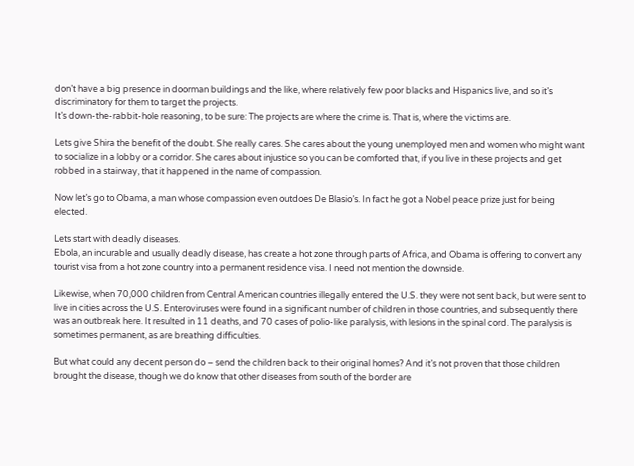don’t have a big presence in doorman buildings and the like, where relatively few poor blacks and Hispanics live, and so it’s discriminatory for them to target the projects.
It’s down-the-rabbit-hole reasoning, to be sure: The projects are where the crime is. That is, where the victims are.

Lets give Shira the benefit of the doubt. She really cares. She cares about the young unemployed men and women who might want to socialize in a lobby or a corridor. She cares about injustice so you can be comforted that, if you live in these projects and get robbed in a stairway, that it happened in the name of compassion.

Now let’s go to Obama, a man whose compassion even outdoes De Blasio’s. In fact he got a Nobel peace prize just for being elected.

Lets start with deadly diseases.
Ebola, an incurable and usually deadly disease, has create a hot zone through parts of Africa, and Obama is offering to convert any tourist visa from a hot zone country into a permanent residence visa. I need not mention the downside.

Likewise, when 70,000 children from Central American countries illegally entered the U.S. they were not sent back, but were sent to live in cities across the U.S. Enteroviruses were found in a significant number of children in those countries, and subsequently there was an outbreak here. It resulted in 11 deaths, and 70 cases of polio-like paralysis, with lesions in the spinal cord. The paralysis is sometimes permanent, as are breathing difficulties.

But what could any decent person do – send the children back to their original homes? And it’s not proven that those children brought the disease, though we do know that other diseases from south of the border are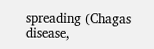spreading (Chagas disease,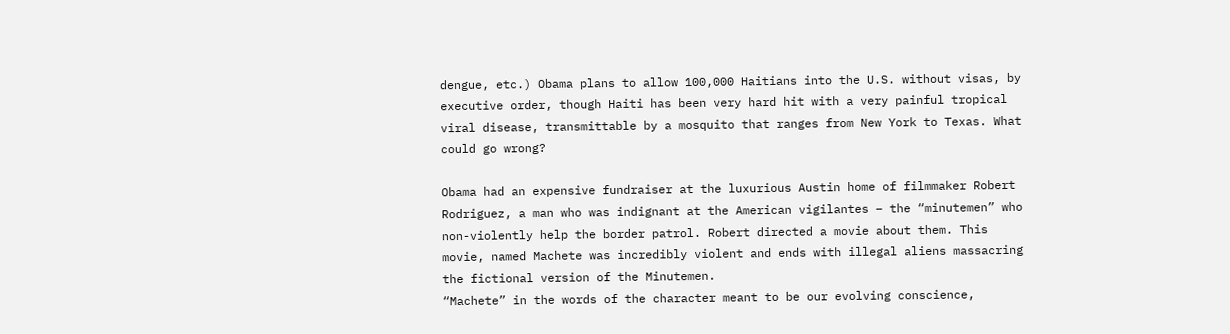dengue, etc.) Obama plans to allow 100,000 Haitians into the U.S. without visas, by executive order, though Haiti has been very hard hit with a very painful tropical viral disease, transmittable by a mosquito that ranges from New York to Texas. What could go wrong?

Obama had an expensive fundraiser at the luxurious Austin home of filmmaker Robert Rodriguez, a man who was indignant at the American vigilantes – the “minutemen” who non-violently help the border patrol. Robert directed a movie about them. This movie, named Machete was incredibly violent and ends with illegal aliens massacring the fictional version of the Minutemen.
“Machete” in the words of the character meant to be our evolving conscience,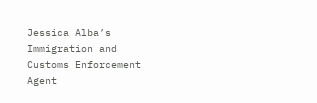Jessica Alba’s Immigration and Customs Enforcement Agent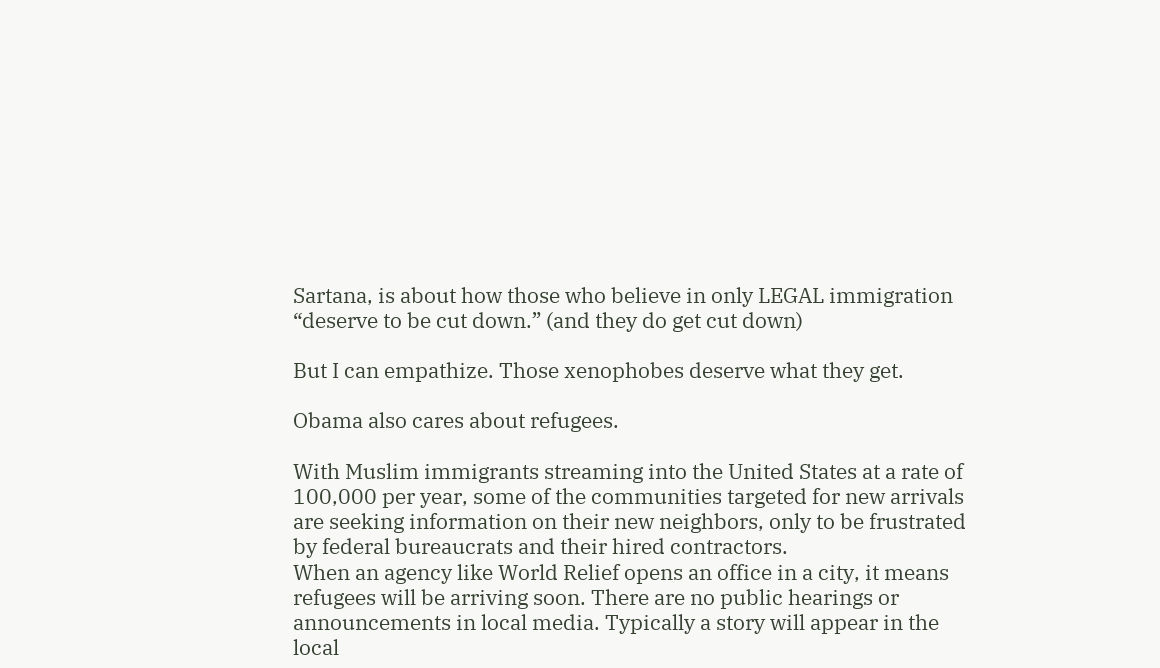Sartana, is about how those who believe in only LEGAL immigration “deserve to be cut down.” (and they do get cut down)

But I can empathize. Those xenophobes deserve what they get.

Obama also cares about refugees.

With Muslim immigrants streaming into the United States at a rate of 100,000 per year, some of the communities targeted for new arrivals are seeking information on their new neighbors, only to be frustrated by federal bureaucrats and their hired contractors.
When an agency like World Relief opens an office in a city, it means refugees will be arriving soon. There are no public hearings or announcements in local media. Typically a story will appear in the local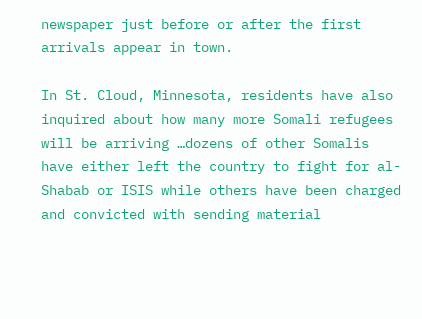newspaper just before or after the first arrivals appear in town.

In St. Cloud, Minnesota, residents have also inquired about how many more Somali refugees will be arriving …dozens of other Somalis have either left the country to fight for al-Shabab or ISIS while others have been charged and convicted with sending material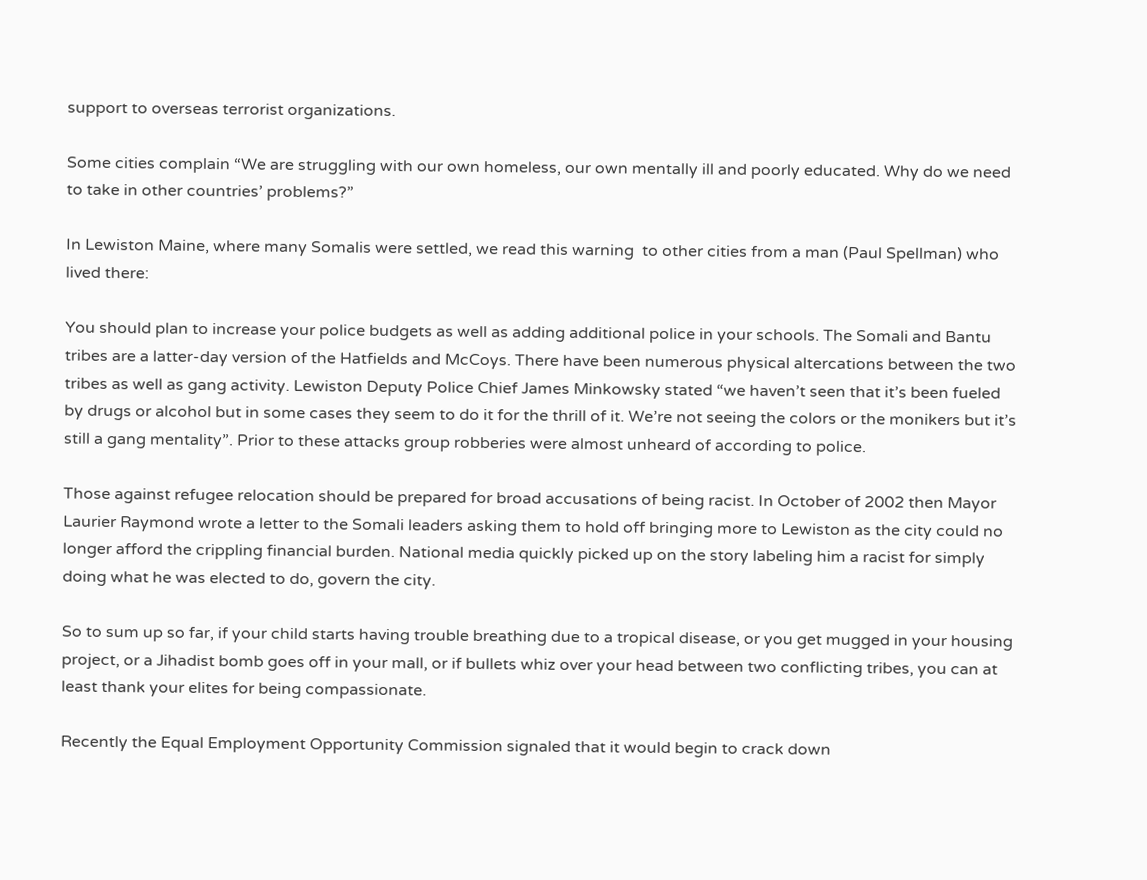support to overseas terrorist organizations.

Some cities complain “We are struggling with our own homeless, our own mentally ill and poorly educated. Why do we need to take in other countries’ problems?”

In Lewiston Maine, where many Somalis were settled, we read this warning  to other cities from a man (Paul Spellman) who lived there:

You should plan to increase your police budgets as well as adding additional police in your schools. The Somali and Bantu tribes are a latter-day version of the Hatfields and McCoys. There have been numerous physical altercations between the two tribes as well as gang activity. Lewiston Deputy Police Chief James Minkowsky stated “we haven’t seen that it’s been fueled by drugs or alcohol but in some cases they seem to do it for the thrill of it. We’re not seeing the colors or the monikers but it’s still a gang mentality”. Prior to these attacks group robberies were almost unheard of according to police.

Those against refugee relocation should be prepared for broad accusations of being racist. In October of 2002 then Mayor Laurier Raymond wrote a letter to the Somali leaders asking them to hold off bringing more to Lewiston as the city could no longer afford the crippling financial burden. National media quickly picked up on the story labeling him a racist for simply doing what he was elected to do, govern the city.

So to sum up so far, if your child starts having trouble breathing due to a tropical disease, or you get mugged in your housing project, or a Jihadist bomb goes off in your mall, or if bullets whiz over your head between two conflicting tribes, you can at least thank your elites for being compassionate.

Recently the Equal Employment Opportunity Commission signaled that it would begin to crack down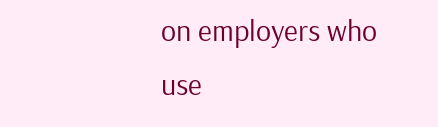on employers who use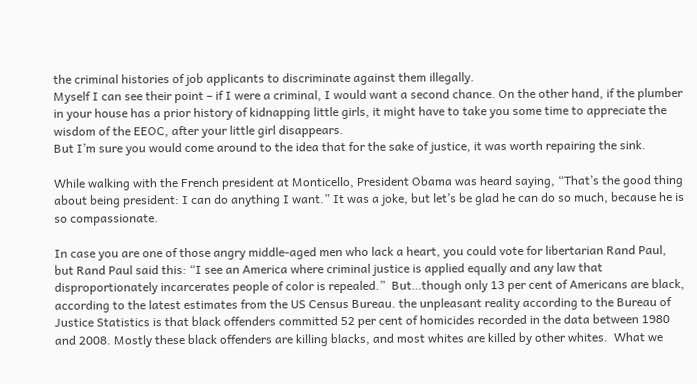the criminal histories of job applicants to discriminate against them illegally.
Myself I can see their point – if I were a criminal, I would want a second chance. On the other hand, if the plumber in your house has a prior history of kidnapping little girls, it might have to take you some time to appreciate the wisdom of the EEOC, after your little girl disappears.
But I’m sure you would come around to the idea that for the sake of justice, it was worth repairing the sink.

While walking with the French president at Monticello, President Obama was heard saying, “That’s the good thing about being president: I can do anything I want.” It was a joke, but let’s be glad he can do so much, because he is so compassionate.

In case you are one of those angry middle-aged men who lack a heart, you could vote for libertarian Rand Paul, but Rand Paul said this: “I see an America where criminal justice is applied equally and any law that disproportionately incarcerates people of color is repealed.”  But…though only 13 per cent of Americans are black, according to the latest estimates from the US Census Bureau. the unpleasant reality according to the Bureau of Justice Statistics is that black offenders committed 52 per cent of homicides recorded in the data between 1980 and 2008. Mostly these black offenders are killing blacks, and most whites are killed by other whites.  What we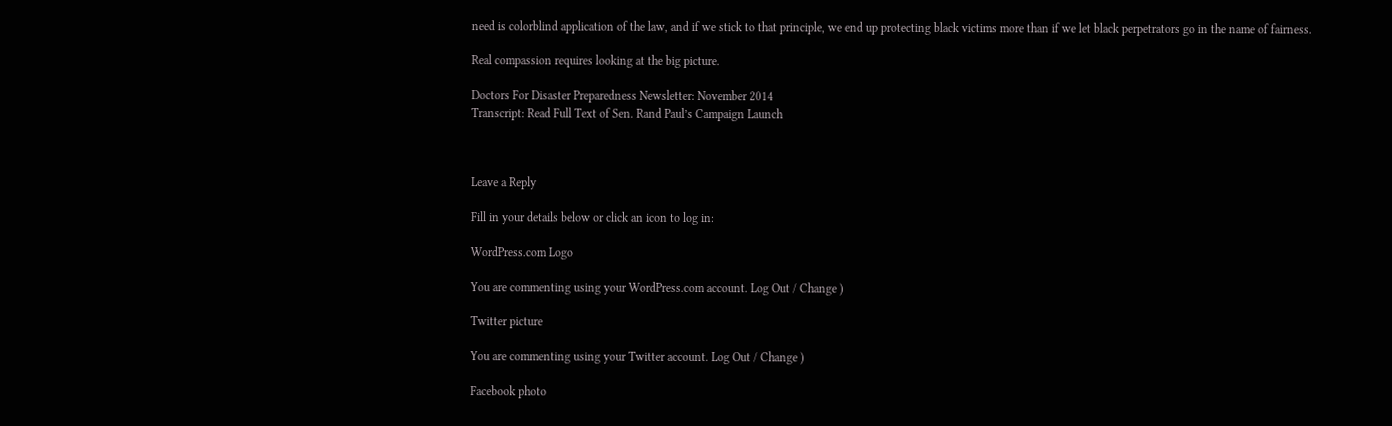need is colorblind application of the law, and if we stick to that principle, we end up protecting black victims more than if we let black perpetrators go in the name of fairness.

Real compassion requires looking at the big picture.

Doctors For Disaster Preparedness Newsletter: November 2014
Transcript: Read Full Text of Sen. Rand Paul’s Campaign Launch



Leave a Reply

Fill in your details below or click an icon to log in:

WordPress.com Logo

You are commenting using your WordPress.com account. Log Out / Change )

Twitter picture

You are commenting using your Twitter account. Log Out / Change )

Facebook photo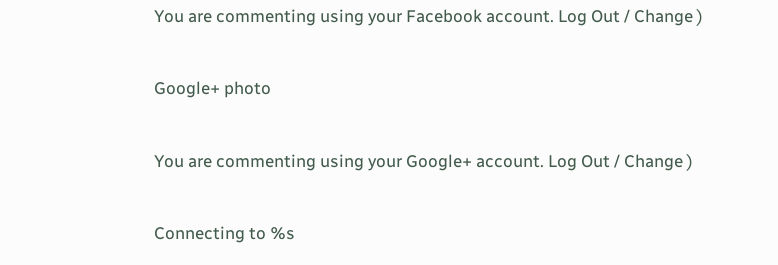You are commenting using your Facebook account. Log Out / Change )

Google+ photo

You are commenting using your Google+ account. Log Out / Change )

Connecting to %s